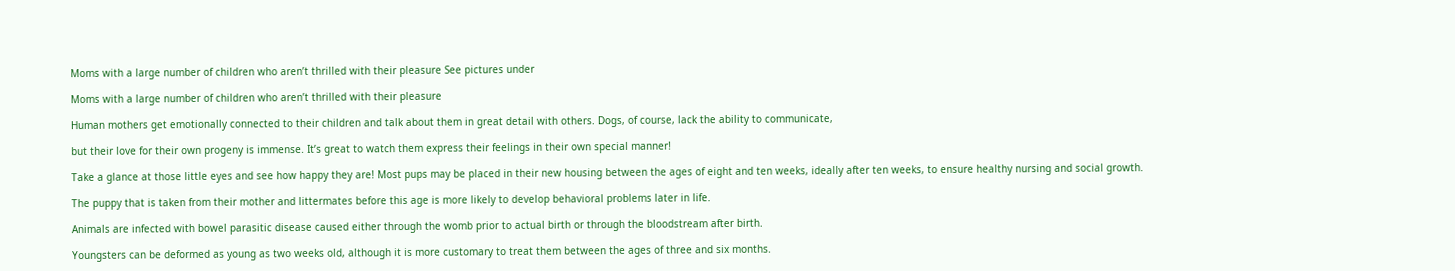Moms with a large number of children who aren’t thrilled with their pleasure See pictures under

Moms with a large number of children who aren’t thrilled with their pleasure

Human mothers get emotionally connected to their children and talk about them in great detail with others. Dogs, of course, lack the ability to communicate,

but their love for their own progeny is immense. It’s great to watch them express their feelings in their own special manner!

Take a glance at those little eyes and see how happy they are! Most pups may be placed in their new housing between the ages of eight and ten weeks, ideally after ten weeks, to ensure healthy nursing and social growth.

The puppy that is taken from their mother and littermates before this age is more likely to develop behavioral problems later in life.

Animals are infected with bowel parasitic disease caused either through the womb prior to actual birth or through the bloodstream after birth.

Youngsters can be deformed as young as two weeks old, although it is more customary to treat them between the ages of three and six months.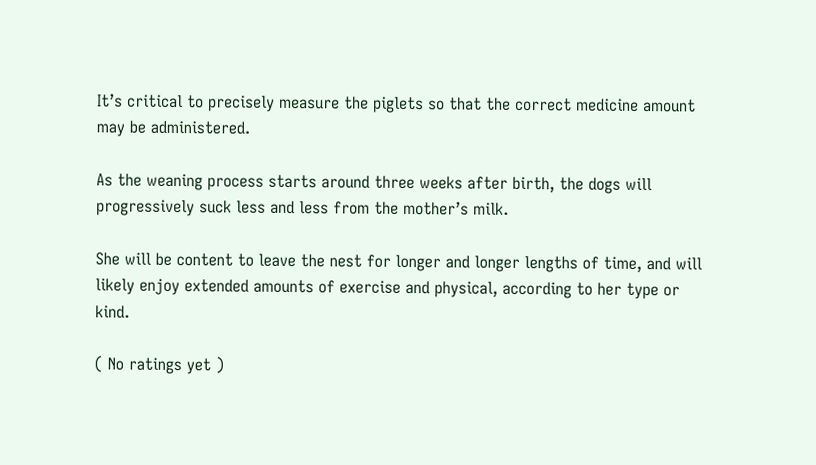It’s critical to precisely measure the piglets so that the correct medicine amount may be administered.

As the weaning process starts around three weeks after birth, the dogs will progressively suck less and less from the mother’s milk.

She will be content to leave the nest for longer and longer lengths of time, and will likely enjoy extended amounts of exercise and physical, according to her type or kind.

( No ratings yet )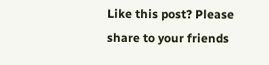Like this post? Please share to your friends